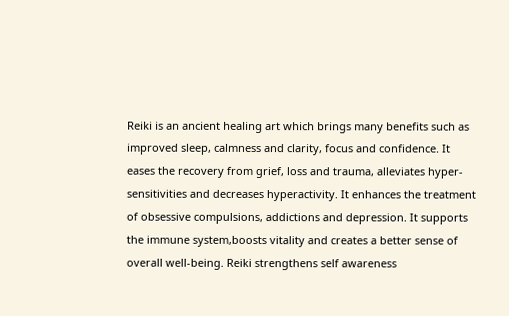Reiki is an ancient healing art which brings many benefits such as improved sleep, calmness and clarity, focus and confidence. It eases the recovery from grief, loss and trauma, alleviates hyper-sensitivities and decreases hyperactivity. It enhances the treatment of obsessive compulsions, addictions and depression. It supports the immune system,boosts vitality and creates a better sense of overall well-being. Reiki strengthens self awareness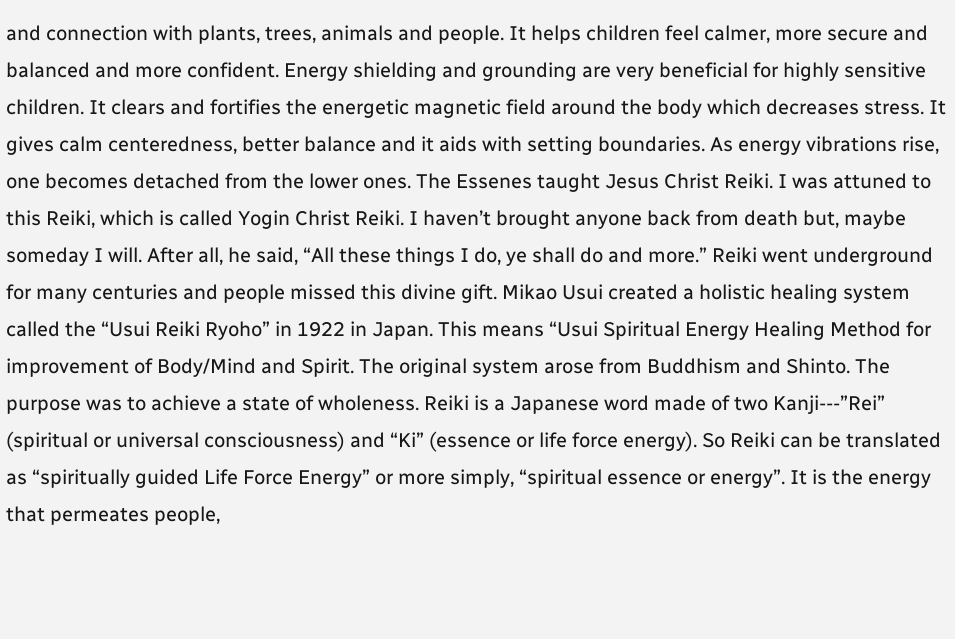and connection with plants, trees, animals and people. It helps children feel calmer, more secure and balanced and more confident. Energy shielding and grounding are very beneficial for highly sensitive children. It clears and fortifies the energetic magnetic field around the body which decreases stress. It gives calm centeredness, better balance and it aids with setting boundaries. As energy vibrations rise, one becomes detached from the lower ones. The Essenes taught Jesus Christ Reiki. I was attuned to this Reiki, which is called Yogin Christ Reiki. I haven’t brought anyone back from death but, maybe someday I will. After all, he said, “All these things I do, ye shall do and more.” Reiki went underground for many centuries and people missed this divine gift. Mikao Usui created a holistic healing system called the “Usui Reiki Ryoho” in 1922 in Japan. This means “Usui Spiritual Energy Healing Method for improvement of Body/Mind and Spirit. The original system arose from Buddhism and Shinto. The purpose was to achieve a state of wholeness. Reiki is a Japanese word made of two Kanji---”Rei” (spiritual or universal consciousness) and “Ki” (essence or life force energy). So Reiki can be translated as “spiritually guided Life Force Energy” or more simply, “spiritual essence or energy”. It is the energy that permeates people,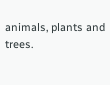animals, plants and trees.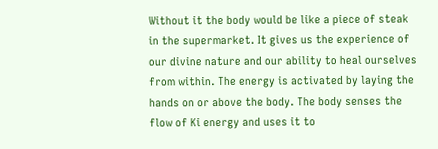Without it the body would be like a piece of steak in the supermarket. It gives us the experience of our divine nature and our ability to heal ourselves from within. The energy is activated by laying the hands on or above the body. The body senses the flow of Ki energy and uses it to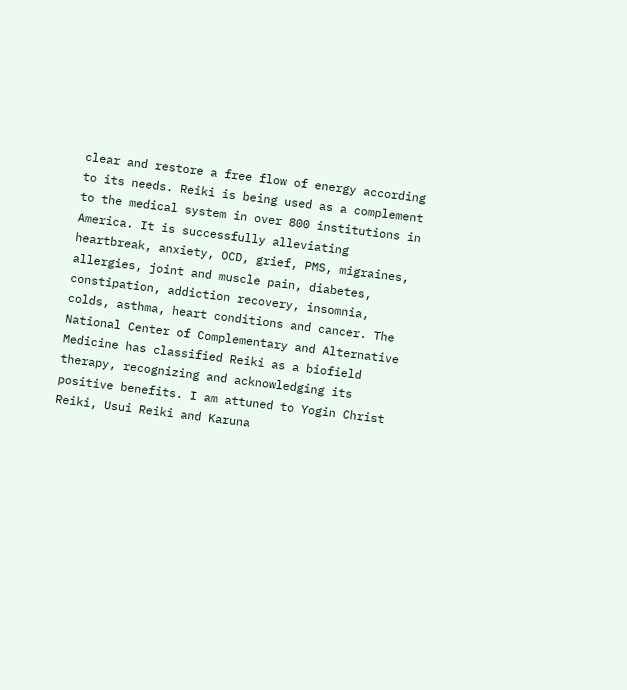clear and restore a free flow of energy according to its needs. Reiki is being used as a complement to the medical system in over 800 institutions in America. It is successfully alleviating heartbreak, anxiety, OCD, grief, PMS, migraines, allergies, joint and muscle pain, diabetes, constipation, addiction recovery, insomnia, colds, asthma, heart conditions and cancer. The National Center of Complementary and Alternative Medicine has classified Reiki as a biofield therapy, recognizing and acknowledging its positive benefits. I am attuned to Yogin Christ Reiki, Usui Reiki and Karuna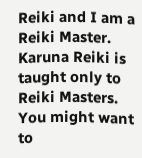Reiki and I am a Reiki Master. Karuna Reiki is taught only to Reiki Masters. You might want to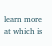learn more at which is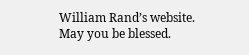William Rand’s website. May you be blessed.